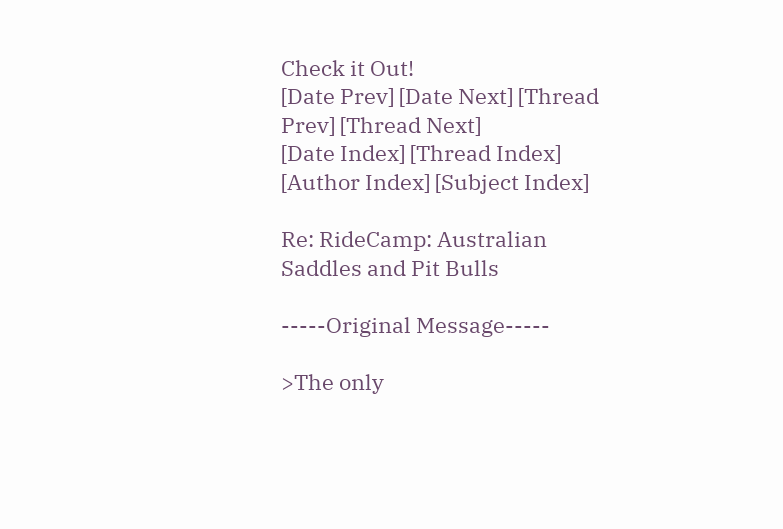Check it Out!
[Date Prev] [Date Next] [Thread Prev] [Thread Next]
[Date Index] [Thread Index] [Author Index] [Subject Index]

Re: RideCamp: Australian Saddles and Pit Bulls

-----Original Message-----

>The only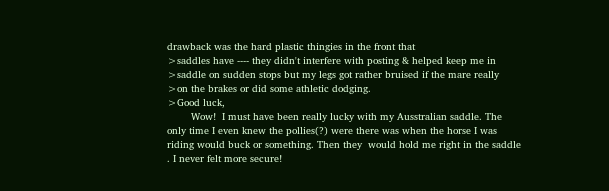drawback was the hard plastic thingies in the front that
>saddles have ---- they didn't interfere with posting & helped keep me in
>saddle on sudden stops but my legs got rather bruised if the mare really
>on the brakes or did some athletic dodging.
>Good luck,
        Wow!  I must have been really lucky with my Ausstralian saddle. The
only time I even knew the pollies(?) were there was when the horse I was
riding would buck or something. Then they  would hold me right in the saddle
. I never felt more secure!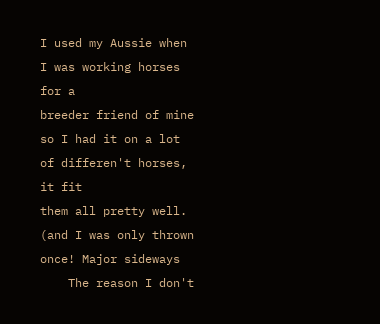I used my Aussie when I was working horses for a
breeder friend of mine so I had it on a lot of differen't horses, it fit
them all pretty well. (and I was only thrown once! Major sideways
    The reason I don't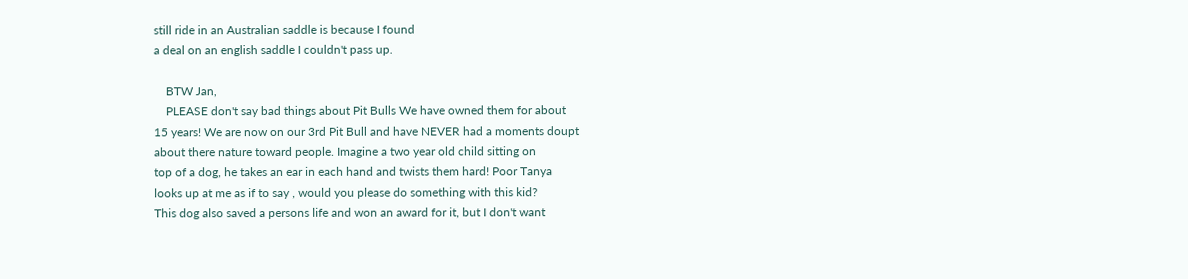still ride in an Australian saddle is because I found
a deal on an english saddle I couldn't pass up.

    BTW Jan,
    PLEASE don't say bad things about Pit Bulls We have owned them for about
15 years! We are now on our 3rd Pit Bull and have NEVER had a moments doupt
about there nature toward people. Imagine a two year old child sitting on
top of a dog, he takes an ear in each hand and twists them hard! Poor Tanya
looks up at me as if to say , would you please do something with this kid?
This dog also saved a persons life and won an award for it, but I don't want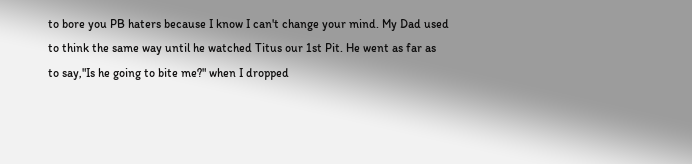to bore you PB haters because I know I can't change your mind. My Dad used
to think the same way until he watched Titus our 1st Pit. He went as far as
to say,"Is he going to bite me?" when I dropped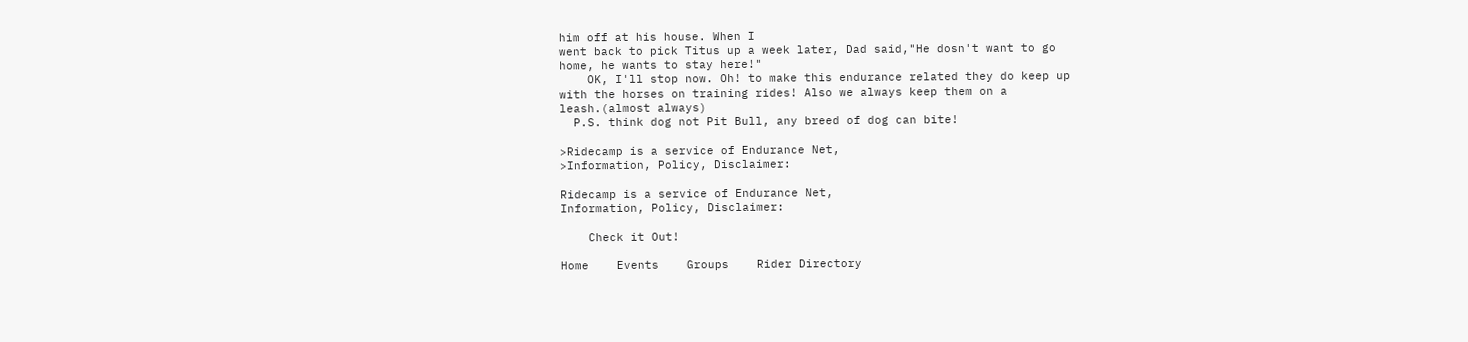him off at his house. When I
went back to pick Titus up a week later, Dad said,"He dosn't want to go
home, he wants to stay here!"
    OK, I'll stop now. Oh! to make this endurance related they do keep up
with the horses on training rides! Also we always keep them on a
leash.(almost always)
  P.S. think dog not Pit Bull, any breed of dog can bite!

>Ridecamp is a service of Endurance Net,
>Information, Policy, Disclaimer:

Ridecamp is a service of Endurance Net,
Information, Policy, Disclaimer:

    Check it Out!

Home    Events    Groups    Rider Directory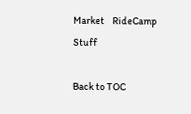Market    RideCamp    Stuff

Back to TOC